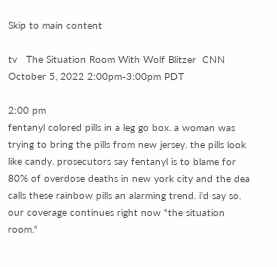Skip to main content

tv   The Situation Room With Wolf Blitzer  CNN  October 5, 2022 2:00pm-3:00pm PDT

2:00 pm
fentanyl colored pills in a leg go box. a woman was trying to bring the pills from new jersey. the pills look like candy. prosecutors say fentanyl is to blame for 80% of overdose deaths in new york city and the dea calls these rainbow pills an alarming trend. i'd say so. our coverage continues right now "the situation room."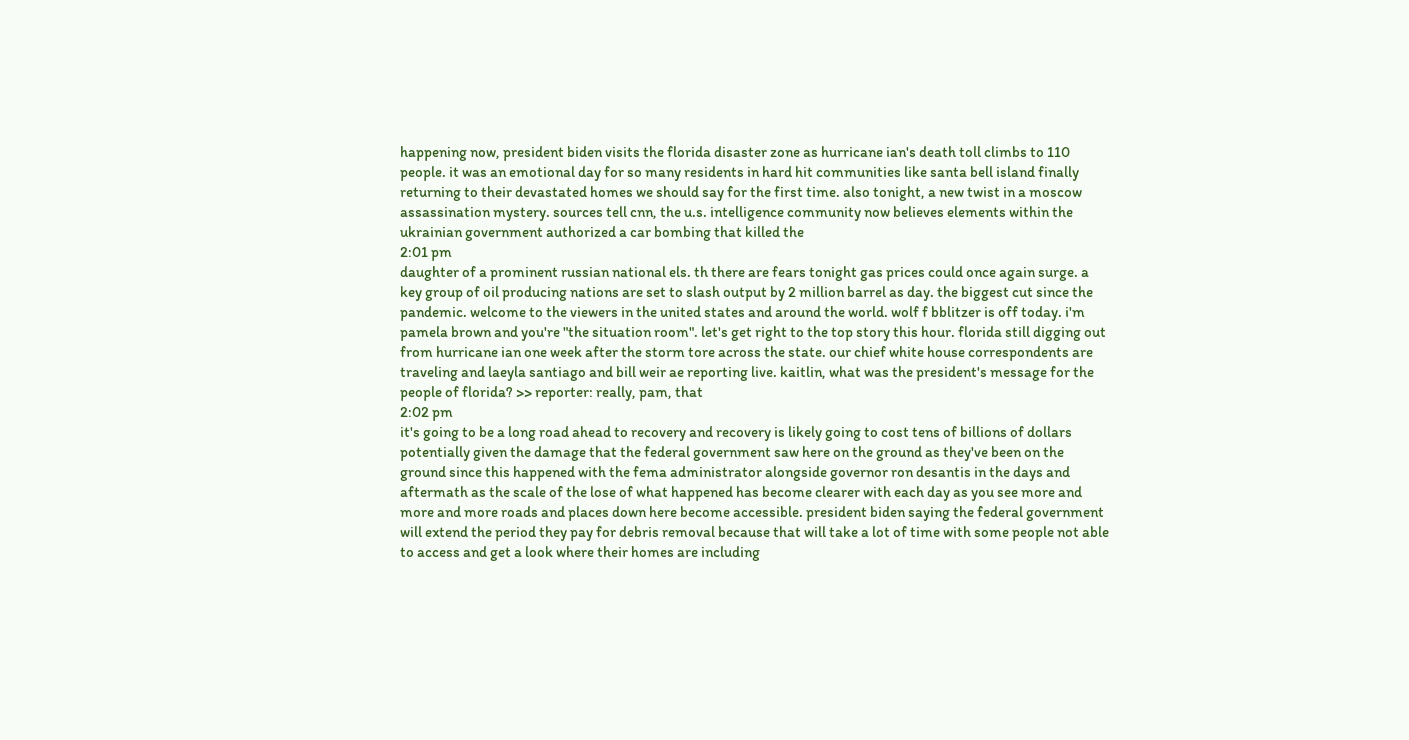happening now, president biden visits the florida disaster zone as hurricane ian's death toll climbs to 110 people. it was an emotional day for so many residents in hard hit communities like santa bell island finally returning to their devastated homes we should say for the first time. also tonight, a new twist in a moscow assassination mystery. sources tell cnn, the u.s. intelligence community now believes elements within the ukrainian government authorized a car bombing that killed the
2:01 pm
daughter of a prominent russian national els. th there are fears tonight gas prices could once again surge. a key group of oil producing nations are set to slash output by 2 million barrel as day. the biggest cut since the pandemic. welcome to the viewers in the united states and around the world. wolf f bblitzer is off today. i'm pamela brown and you're "the situation room". let's get right to the top story this hour. florida still digging out from hurricane ian one week after the storm tore across the state. our chief white house correspondents are traveling and laeyla santiago and bill weir ae reporting live. kaitlin, what was the president's message for the people of florida? >> reporter: really, pam, that
2:02 pm
it's going to be a long road ahead to recovery and recovery is likely going to cost tens of billions of dollars potentially given the damage that the federal government saw here on the ground as they've been on the ground since this happened with the fema administrator alongside governor ron desantis in the days and aftermath as the scale of the lose of what happened has become clearer with each day as you see more and more and more roads and places down here become accessible. president biden saying the federal government will extend the period they pay for debris removal because that will take a lot of time with some people not able to access and get a look where their homes are including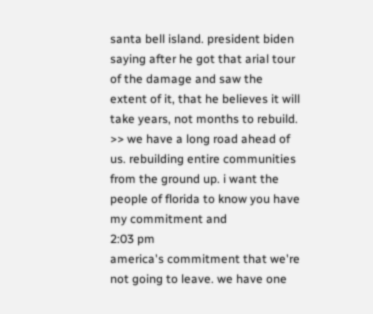santa bell island. president biden saying after he got that arial tour of the damage and saw the extent of it, that he believes it will take years, not months to rebuild. >> we have a long road ahead of us. rebuilding entire communities from the ground up. i want the people of florida to know you have my commitment and
2:03 pm
america's commitment that we're not going to leave. we have one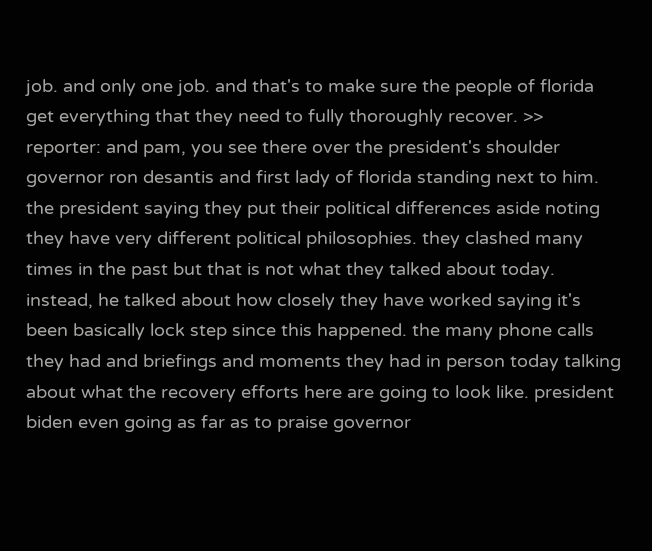job. and only one job. and that's to make sure the people of florida get everything that they need to fully thoroughly recover. >> reporter: and pam, you see there over the president's shoulder governor ron desantis and first lady of florida standing next to him. the president saying they put their political differences aside noting they have very different political philosophies. they clashed many times in the past but that is not what they talked about today. instead, he talked about how closely they have worked saying it's been basically lock step since this happened. the many phone calls they had and briefings and moments they had in person today talking about what the recovery efforts here are going to look like. president biden even going as far as to praise governor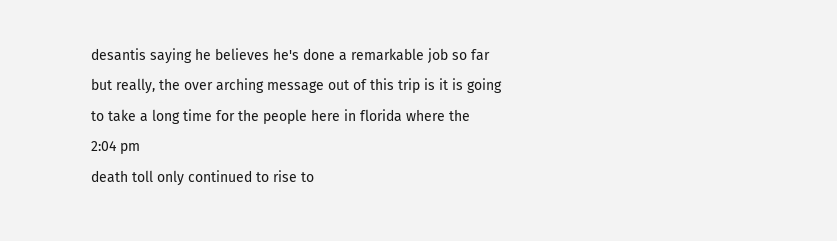desantis saying he believes he's done a remarkable job so far but really, the over arching message out of this trip is it is going to take a long time for the people here in florida where the
2:04 pm
death toll only continued to rise to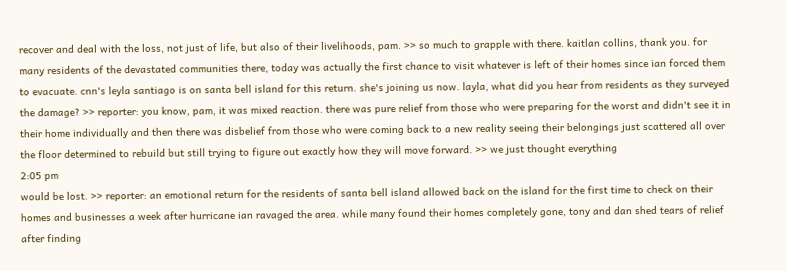recover and deal with the loss, not just of life, but also of their livelihoods, pam. >> so much to grapple with there. kaitlan collins, thank you. for many residents of the devastated communities there, today was actually the first chance to visit whatever is left of their homes since ian forced them to evacuate. cnn's leyla santiago is on santa bell island for this return. she's joining us now. layla, what did you hear from residents as they surveyed the damage? >> reporter: you know, pam, it was mixed reaction. there was pure relief from those who were preparing for the worst and didn't see it in their home individually and then there was disbelief from those who were coming back to a new reality seeing their belongings just scattered all over the floor determined to rebuild but still trying to figure out exactly how they will move forward. >> we just thought everything
2:05 pm
would be lost. >> reporter: an emotional return for the residents of santa bell island allowed back on the island for the first time to check on their homes and businesses a week after hurricane ian ravaged the area. while many found their homes completely gone, tony and dan shed tears of relief after finding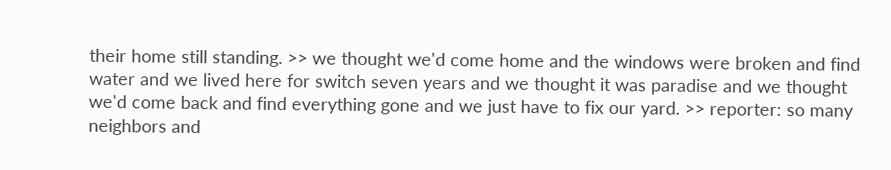their home still standing. >> we thought we'd come home and the windows were broken and find water and we lived here for switch seven years and we thought it was paradise and we thought we'd come back and find everything gone and we just have to fix our yard. >> reporter: so many neighbors and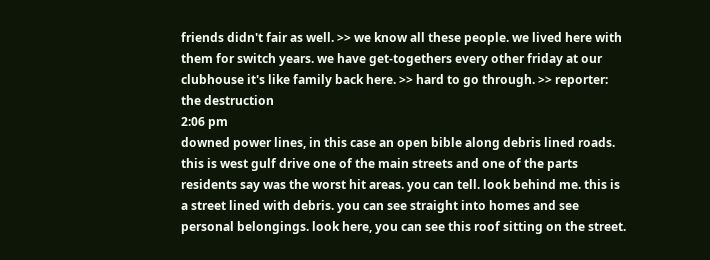friends didn't fair as well. >> we know all these people. we lived here with them for switch years. we have get-togethers every other friday at our clubhouse it's like family back here. >> hard to go through. >> reporter: the destruction
2:06 pm
downed power lines, in this case an open bible along debris lined roads. this is west gulf drive one of the main streets and one of the parts residents say was the worst hit areas. you can tell. look behind me. this is a street lined with debris. you can see straight into homes and see personal belongings. look here, you can see this roof sitting on the street.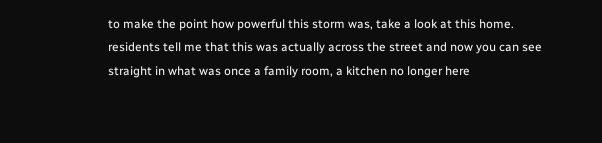to make the point how powerful this storm was, take a look at this home. residents tell me that this was actually across the street and now you can see straight in what was once a family room, a kitchen no longer here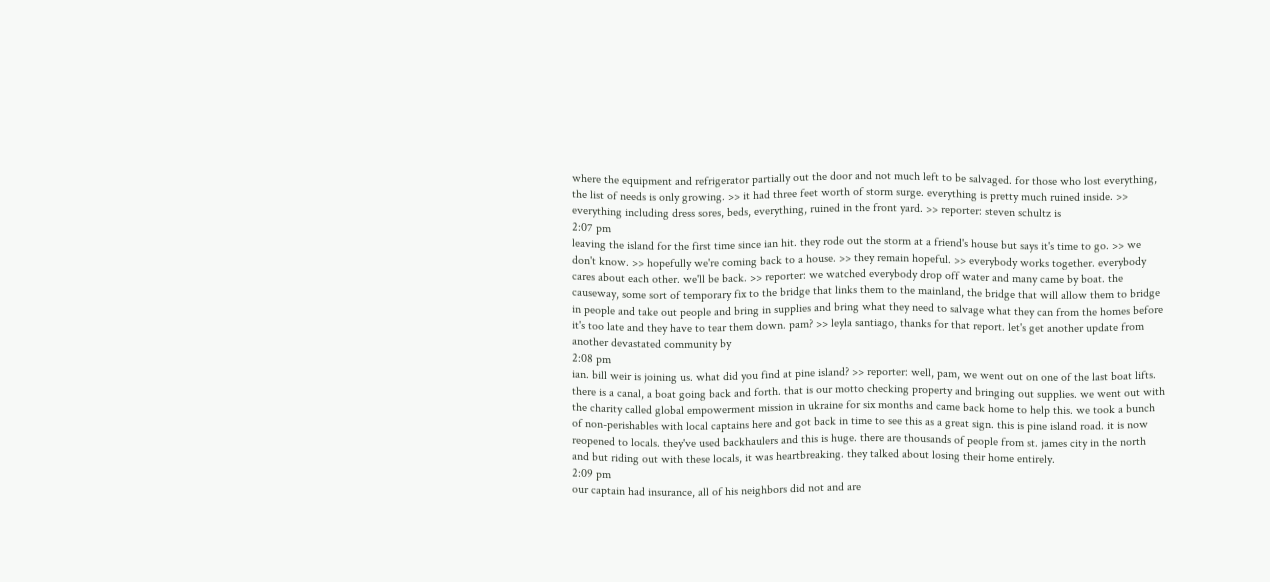where the equipment and refrigerator partially out the door and not much left to be salvaged. for those who lost everything, the list of needs is only growing. >> it had three feet worth of storm surge. everything is pretty much ruined inside. >> everything including dress sores, beds, everything, ruined in the front yard. >> reporter: steven schultz is
2:07 pm
leaving the island for the first time since ian hit. they rode out the storm at a friend's house but says it's time to go. >> we don't know. >> hopefully we're coming back to a house. >> they remain hopeful. >> everybody works together. everybody cares about each other. we'll be back. >> reporter: we watched everybody drop off water and many came by boat. the causeway, some sort of temporary fix to the bridge that links them to the mainland, the bridge that will allow them to bridge in people and take out people and bring in supplies and bring what they need to salvage what they can from the homes before it's too late and they have to tear them down. pam? >> leyla santiago, thanks for that report. let's get another update from another devastated community by
2:08 pm
ian. bill weir is joining us. what did you find at pine island? >> reporter: well, pam, we went out on one of the last boat lifts. there is a canal, a boat going back and forth. that is our motto checking property and bringing out supplies. we went out with the charity called global empowerment mission in ukraine for six months and came back home to help this. we took a bunch of non-perishables with local captains here and got back in time to see this as a great sign. this is pine island road. it is now reopened to locals. they've used backhaulers and this is huge. there are thousands of people from st. james city in the north and but riding out with these locals, it was heartbreaking. they talked about losing their home entirely.
2:09 pm
our captain had insurance, all of his neighbors did not and are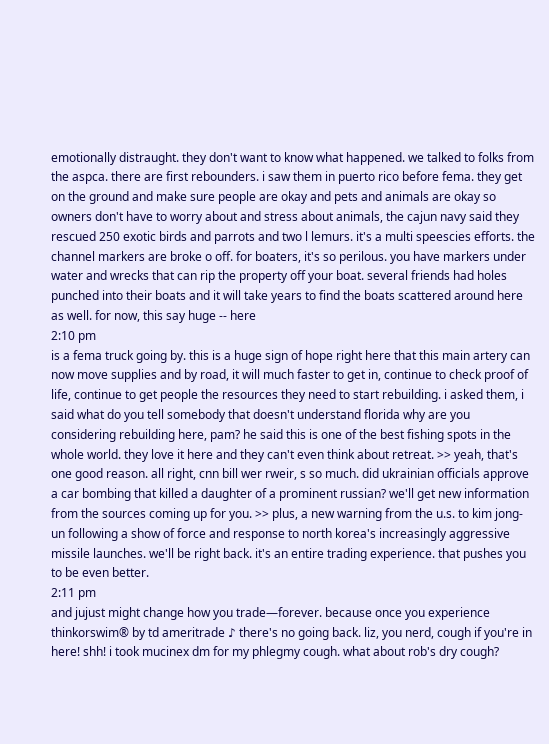emotionally distraught. they don't want to know what happened. we talked to folks from the aspca. there are first rebounders. i saw them in puerto rico before fema. they get on the ground and make sure people are okay and pets and animals are okay so owners don't have to worry about and stress about animals, the cajun navy said they rescued 250 exotic birds and parrots and two l lemurs. it's a multi speescies efforts. the channel markers are broke o off. for boaters, it's so perilous. you have markers under water and wrecks that can rip the property off your boat. several friends had holes punched into their boats and it will take years to find the boats scattered around here as well. for now, this say huge -- here
2:10 pm
is a fema truck going by. this is a huge sign of hope right here that this main artery can now move supplies and by road, it will much faster to get in, continue to check proof of life, continue to get people the resources they need to start rebuilding. i asked them, i said what do you tell somebody that doesn't understand florida why are you considering rebuilding here, pam? he said this is one of the best fishing spots in the whole world. they love it here and they can't even think about retreat. >> yeah, that's one good reason. all right, cnn bill wer rweir, s so much. did ukrainian officials approve a car bombing that killed a daughter of a prominent russian? we'll get new information from the sources coming up for you. >> plus, a new warning from the u.s. to kim jong-un following a show of force and response to north korea's increasingly aggressive missile launches. we'll be right back. it's an entire trading experience. that pushes you to be even better.
2:11 pm
and jujust might change how you trade—forever. because once you experience thinkorswim® by td ameritrade ♪ there's no going back. liz, you nerd, cough if you're in here! shh! i took mucinex dm for my phlegmy cough. what about rob's dry cough?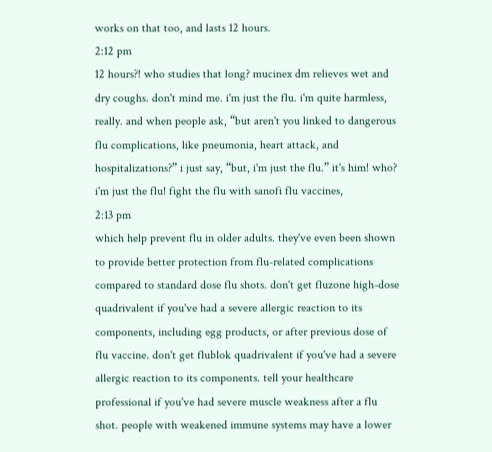works on that too, and lasts 12 hours.
2:12 pm
12 hours?! who studies that long? mucinex dm relieves wet and dry coughs. don't mind me. i'm just the flu. i'm quite harmless, really. and when people ask, “but aren't you linked to dangerous flu complications, like pneumonia, heart attack, and hospitalizations?” i just say, “but, i'm just the flu.” it's him! who? i'm just the flu! fight the flu with sanofi flu vaccines,
2:13 pm
which help prevent flu in older adults. they've even been shown to provide better protection from flu-related complications compared to standard dose flu shots. don't get fluzone high-dose quadrivalent if you've had a severe allergic reaction to its components, including egg products, or after previous dose of flu vaccine. don't get flublok quadrivalent if you've had a severe allergic reaction to its components. tell your healthcare professional if you've had severe muscle weakness after a flu shot. people with weakened immune systems may have a lower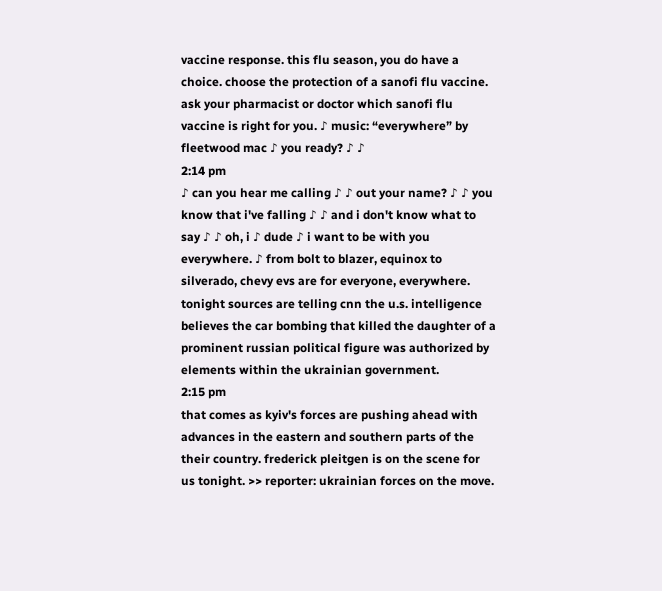vaccine response. this flu season, you do have a choice. choose the protection of a sanofi flu vaccine. ask your pharmacist or doctor which sanofi flu vaccine is right for you. ♪ music: “everywhere” by fleetwood mac ♪ you ready? ♪ ♪
2:14 pm
♪ can you hear me calling ♪ ♪ out your name? ♪ ♪ you know that i've falling ♪ ♪ and i don't know what to say ♪ ♪ oh, i ♪ dude ♪ i want to be with you everywhere. ♪ from bolt to blazer, equinox to silverado, chevy evs are for everyone, everywhere. tonight sources are telling cnn the u.s. intelligence believes the car bombing that killed the daughter of a prominent russian political figure was authorized by elements within the ukrainian government.
2:15 pm
that comes as kyiv's forces are pushing ahead with advances in the eastern and southern parts of the their country. frederick pleitgen is on the scene for us tonight. >> reporter: ukrainian forces on the move.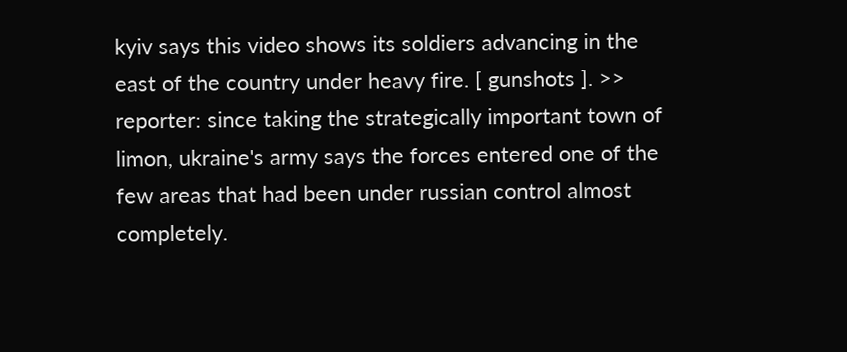kyiv says this video shows its soldiers advancing in the east of the country under heavy fire. [ gunshots ]. >> reporter: since taking the strategically important town of limon, ukraine's army says the forces entered one of the few areas that had been under russian control almost completely.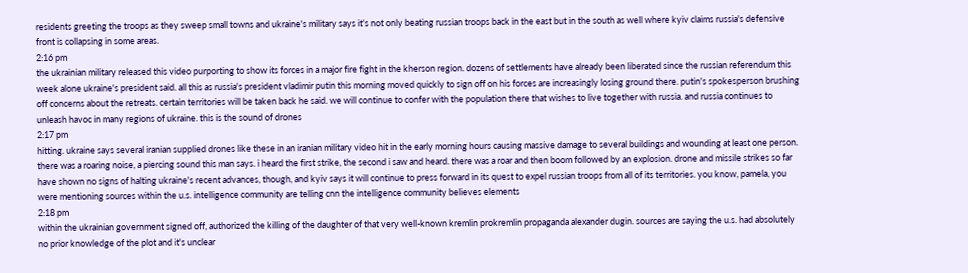residents greeting the troops as they sweep small towns and ukraine's military says it's not only beating russian troops back in the east but in the south as well where kyiv claims russia's defensive front is collapsing in some areas.
2:16 pm
the ukrainian military released this video purporting to show its forces in a major fire fight in the kherson region. dozens of settlements have already been liberated since the russian referendum this week alone ukraine's president said. all this as russia's president vladimir putin this morning moved quickly to sign off on his forces are increasingly losing ground there. putin's spokesperson brushing off concerns about the retreats. certain territories will be taken back he said. we will continue to confer with the population there that wishes to live together with russia. and russia continues to unleash havoc in many regions of ukraine. this is the sound of drones
2:17 pm
hitting. ukraine says several iranian supplied drones like these in an iranian military video hit in the early morning hours causing massive damage to several buildings and wounding at least one person. there was a roaring noise, a piercing sound this man says. i heard the first strike, the second i saw and heard. there was a roar and then boom followed by an explosion. drone and missile strikes so far have shown no signs of halting ukraine's recent advances, though, and kyiv says it will continue to press forward in its quest to expel russian troops from all of its territories. you know, pamela, you were mentioning sources within the u.s. intelligence community are telling cnn the intelligence community believes elements
2:18 pm
within the ukrainian government signed off, authorized the killing of the daughter of that very well-known kremlin prokremlin propaganda alexander dugin. sources are saying the u.s. had absolutely no prior knowledge of the plot and it's unclear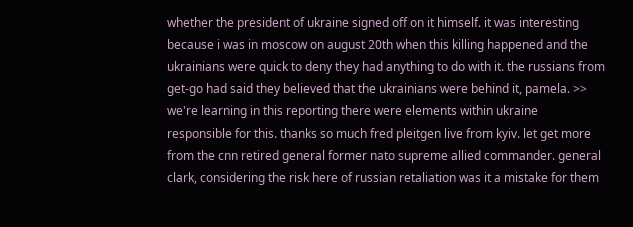whether the president of ukraine signed off on it himself. it was interesting because i was in moscow on august 20th when this killing happened and the ukrainians were quick to deny they had anything to do with it. the russians from get-go had said they believed that the ukrainians were behind it, pamela. >> we're learning in this reporting there were elements within ukraine responsible for this. thanks so much fred pleitgen live from kyiv. let get more from the cnn retired general former nato supreme allied commander. general clark, considering the risk here of russian retaliation was it a mistake for them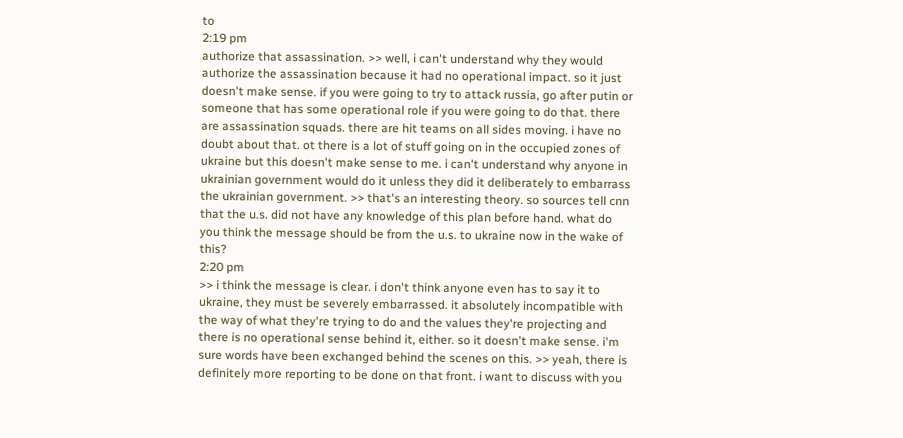to
2:19 pm
authorize that assassination. >> well, i can't understand why they would authorize the assassination because it had no operational impact. so it just doesn't make sense. if you were going to try to attack russia, go after putin or someone that has some operational role if you were going to do that. there are assassination squads. there are hit teams on all sides moving. i have no doubt about that. ot there is a lot of stuff going on in the occupied zones of ukraine but this doesn't make sense to me. i can't understand why anyone in ukrainian government would do it unless they did it deliberately to embarrass the ukrainian government. >> that's an interesting theory. so sources tell cnn that the u.s. did not have any knowledge of this plan before hand. what do you think the message should be from the u.s. to ukraine now in the wake of this?
2:20 pm
>> i think the message is clear. i don't think anyone even has to say it to ukraine, they must be severely embarrassed. it absolutely incompatible with the way of what they're trying to do and the values they're projecting and there is no operational sense behind it, either. so it doesn't make sense. i'm sure words have been exchanged behind the scenes on this. >> yeah, there is definitely more reporting to be done on that front. i want to discuss with you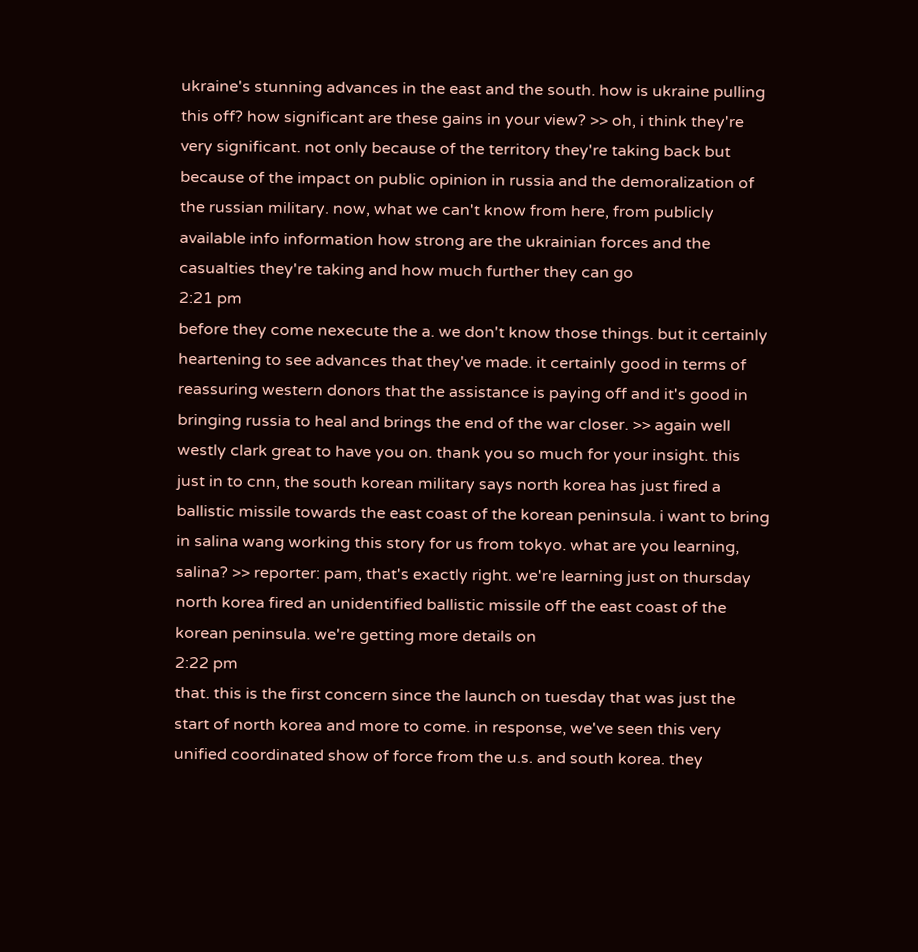ukraine's stunning advances in the east and the south. how is ukraine pulling this off? how significant are these gains in your view? >> oh, i think they're very significant. not only because of the territory they're taking back but because of the impact on public opinion in russia and the demoralization of the russian military. now, what we can't know from here, from publicly available info information how strong are the ukrainian forces and the casualties they're taking and how much further they can go
2:21 pm
before they come nexecute the a. we don't know those things. but it certainly heartening to see advances that they've made. it certainly good in terms of reassuring western donors that the assistance is paying off and it's good in bringing russia to heal and brings the end of the war closer. >> again well westly clark great to have you on. thank you so much for your insight. this just in to cnn, the south korean military says north korea has just fired a ballistic missile towards the east coast of the korean peninsula. i want to bring in salina wang working this story for us from tokyo. what are you learning, salina? >> reporter: pam, that's exactly right. we're learning just on thursday north korea fired an unidentified ballistic missile off the east coast of the korean peninsula. we're getting more details on
2:22 pm
that. this is the first concern since the launch on tuesday that was just the start of north korea and more to come. in response, we've seen this very unified coordinated show of force from the u.s. and south korea. they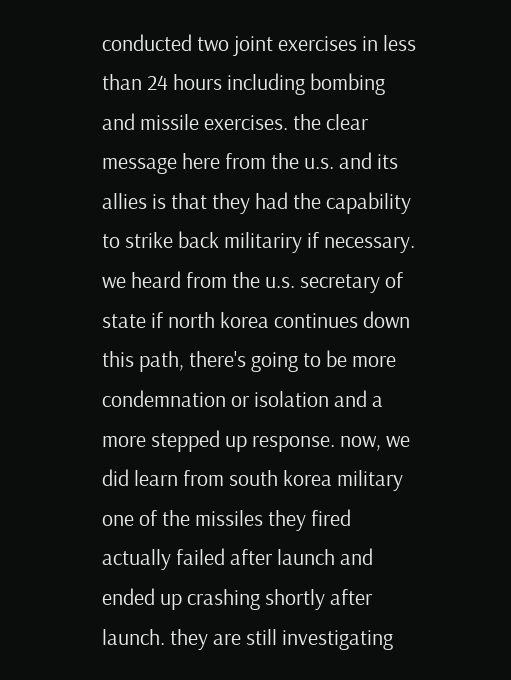conducted two joint exercises in less than 24 hours including bombing and missile exercises. the clear message here from the u.s. and its allies is that they had the capability to strike back militariry if necessary. we heard from the u.s. secretary of state if north korea continues down this path, there's going to be more condemnation or isolation and a more stepped up response. now, we did learn from south korea military one of the missiles they fired actually failed after launch and ended up crashing shortly after launch. they are still investigating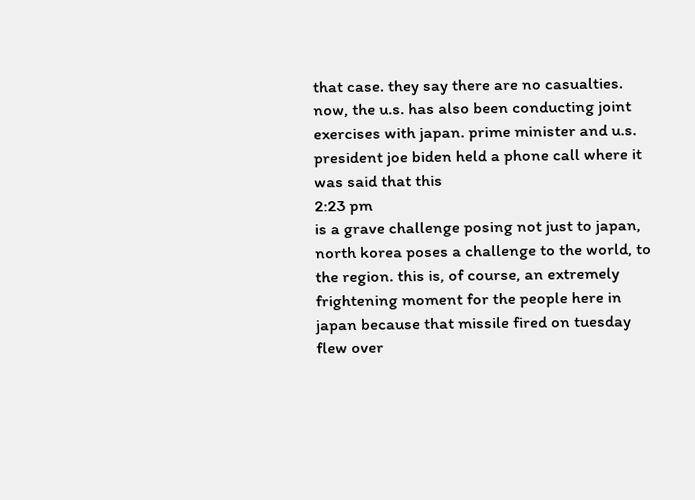that case. they say there are no casualties. now, the u.s. has also been conducting joint exercises with japan. prime minister and u.s. president joe biden held a phone call where it was said that this
2:23 pm
is a grave challenge posing not just to japan, north korea poses a challenge to the world, to the region. this is, of course, an extremely frightening moment for the people here in japan because that missile fired on tuesday flew over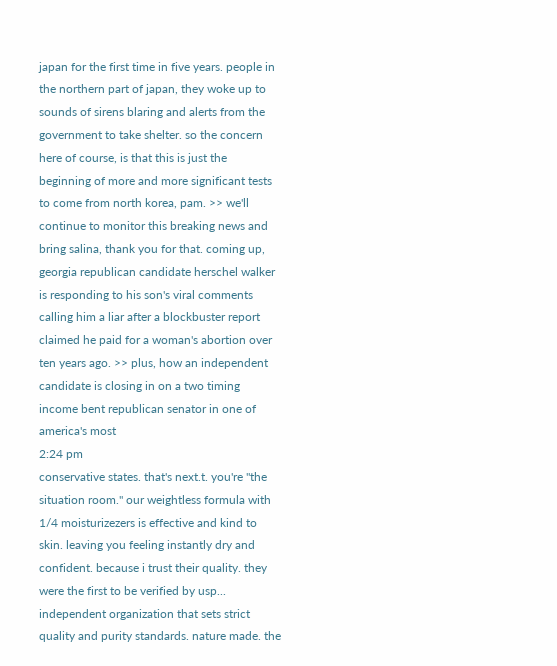japan for the first time in five years. people in the northern part of japan, they woke up to sounds of sirens blaring and alerts from the government to take shelter. so the concern here of course, is that this is just the beginning of more and more significant tests to come from north korea, pam. >> we'll continue to monitor this breaking news and bring salina, thank you for that. coming up, georgia republican candidate herschel walker is responding to his son's viral comments calling him a liar after a blockbuster report claimed he paid for a woman's abortion over ten years ago. >> plus, how an independent candidate is closing in on a two timing income bent republican senator in one of america's most
2:24 pm
conservative states. that's next.t. you're "the situation room." our weightless formula with 1/4 moisturizezers is effective and kind to skin. leaving you feeling instantly dry and confident. because i trust their quality. they were the first to be verified by usp... independent organization that sets strict quality and purity standards. nature made. the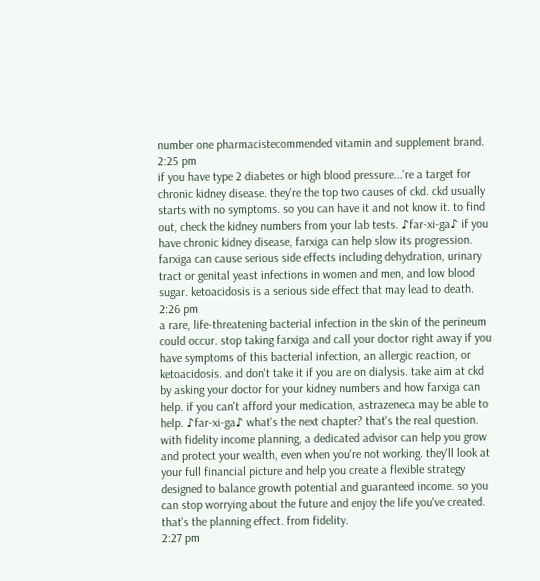number one pharmacistecommended vitamin and supplement brand.
2:25 pm
if you have type 2 diabetes or high blood pressure...'re a target for chronic kidney disease. they're the top two causes of ckd. ckd usually starts with no symptoms. so you can have it and not know it. to find out, check the kidney numbers from your lab tests. ♪far-xi-ga♪ if you have chronic kidney disease, farxiga can help slow its progression. farxiga can cause serious side effects including dehydration, urinary tract or genital yeast infections in women and men, and low blood sugar. ketoacidosis is a serious side effect that may lead to death.
2:26 pm
a rare, life-threatening bacterial infection in the skin of the perineum could occur. stop taking farxiga and call your doctor right away if you have symptoms of this bacterial infection, an allergic reaction, or ketoacidosis. and don't take it if you are on dialysis. take aim at ckd by asking your doctor for your kidney numbers and how farxiga can help. if you can't afford your medication, astrazeneca may be able to help. ♪far-xi-ga♪ what's the next chapter? that's the real question. with fidelity income planning, a dedicated advisor can help you grow and protect your wealth, even when you're not working. they'll look at your full financial picture and help you create a flexible strategy designed to balance growth potential and guaranteed income. so you can stop worrying about the future and enjoy the life you've created. that's the planning effect. from fidelity.
2:27 pm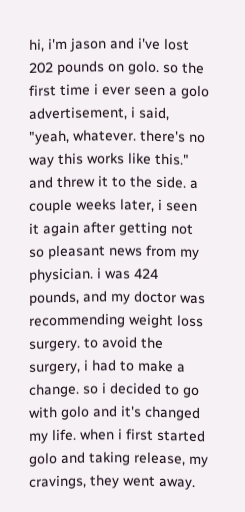hi, i'm jason and i've lost 202 pounds on golo. so the first time i ever seen a golo advertisement, i said, "yeah, whatever. there's no way this works like this." and threw it to the side. a couple weeks later, i seen it again after getting not so pleasant news from my physician. i was 424 pounds, and my doctor was recommending weight loss surgery. to avoid the surgery, i had to make a change. so i decided to go with golo and it's changed my life. when i first started golo and taking release, my cravings, they went away.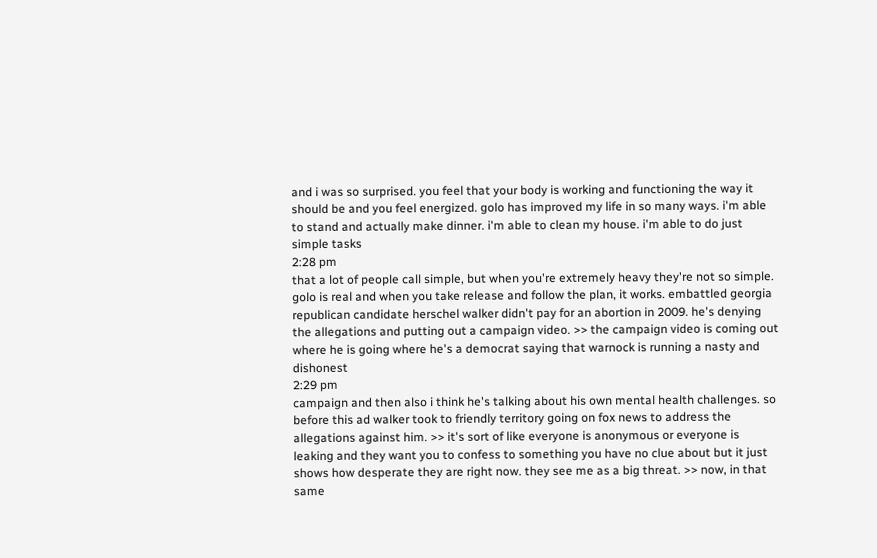and i was so surprised. you feel that your body is working and functioning the way it should be and you feel energized. golo has improved my life in so many ways. i'm able to stand and actually make dinner. i'm able to clean my house. i'm able to do just simple tasks
2:28 pm
that a lot of people call simple, but when you're extremely heavy they're not so simple. golo is real and when you take release and follow the plan, it works. embattled georgia republican candidate herschel walker didn't pay for an abortion in 2009. he's denying the allegations and putting out a campaign video. >> the campaign video is coming out where he is going where he's a democrat saying that warnock is running a nasty and dishonest
2:29 pm
campaign and then also i think he's talking about his own mental health challenges. so before this ad walker took to friendly territory going on fox news to address the allegations against him. >> it's sort of like everyone is anonymous or everyone is leaking and they want you to confess to something you have no clue about but it just shows how desperate they are right now. they see me as a big threat. >> now, in that same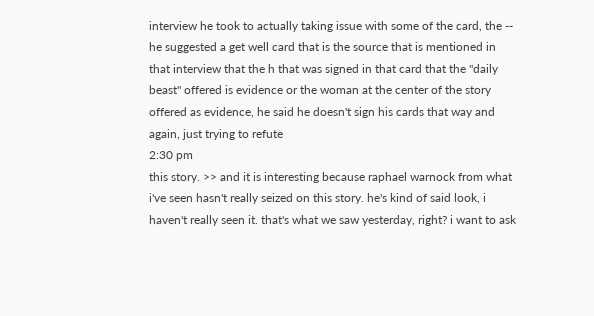interview he took to actually taking issue with some of the card, the -- he suggested a get well card that is the source that is mentioned in that interview that the h that was signed in that card that the "daily beast" offered is evidence or the woman at the center of the story offered as evidence, he said he doesn't sign his cards that way and again, just trying to refute
2:30 pm
this story. >> and it is interesting because raphael warnock from what i've seen hasn't really seized on this story. he's kind of said look, i haven't really seen it. that's what we saw yesterday, right? i want to ask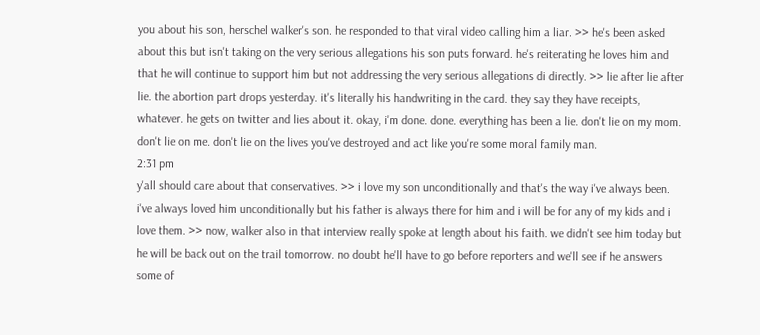you about his son, herschel walker's son. he responded to that viral video calling him a liar. >> he's been asked about this but isn't taking on the very serious allegations his son puts forward. he's reiterating he loves him and that he will continue to support him but not addressing the very serious allegations di directly. >> lie after lie after lie. the abortion part drops yesterday. it's literally his handwriting in the card. they say they have receipts, whatever. he gets on twitter and lies about it. okay, i'm done. done. everything has been a lie. don't lie on my mom. don't lie on me. don't lie on the lives you've destroyed and act like you're some moral family man.
2:31 pm
y'all should care about that conservatives. >> i love my son unconditionally and that's the way i've always been. i've always loved him unconditionally but his father is always there for him and i will be for any of my kids and i love them. >> now, walker also in that interview really spoke at length about his faith. we didn't see him today but he will be back out on the trail tomorrow. no doubt he'll have to go before reporters and we'll see if he answers some of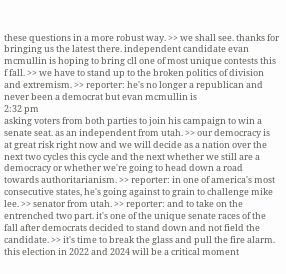these questions in a more robust way. >> we shall see. thanks for bringing us the latest there. independent candidate evan mcmullin is hoping to bring cll one of most unique contests this f fall. >> we have to stand up to the broken politics of division and extremism. >> reporter: he's no longer a republican and never been a democrat but evan mcmullin is
2:32 pm
asking voters from both parties to join his campaign to win a senate seat. as an independent from utah. >> our democracy is at great risk right now and we will decide as a nation over the next two cycles this cycle and the next whether we still are a democracy or whether we're going to head down a road towards authoritarianism. >> reporter: in one of america's most consecutive states, he's going against to grain to challenge mike lee. >> senator from utah. >> reporter: and to take on the entrenched two part. it's one of the unique senate races of the fall after democrats decided to stand down and not field the candidate. >> it's time to break the glass and pull the fire alarm. this election in 2022 and 2024 will be a critical moment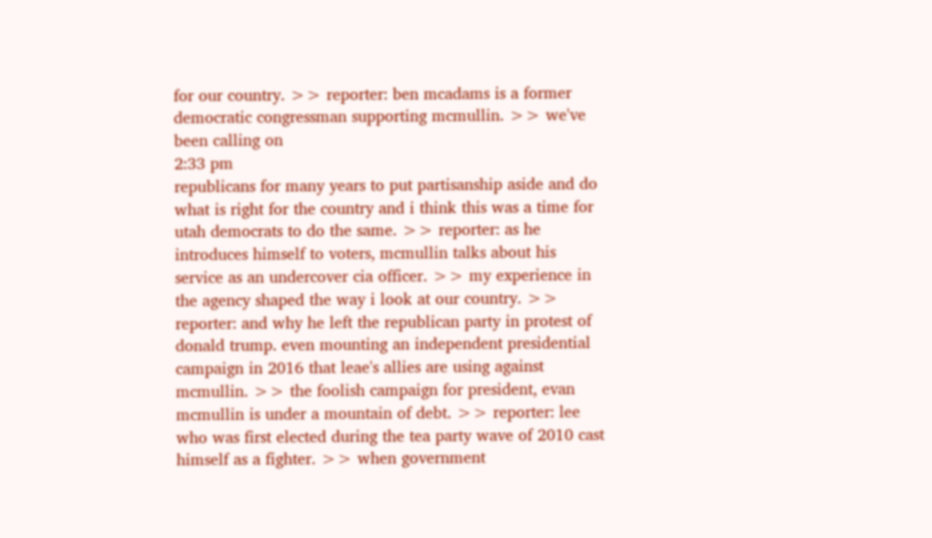for our country. >> reporter: ben mcadams is a former democratic congressman supporting mcmullin. >> we've been calling on
2:33 pm
republicans for many years to put partisanship aside and do what is right for the country and i think this was a time for utah democrats to do the same. >> reporter: as he introduces himself to voters, mcmullin talks about his service as an undercover cia officer. >> my experience in the agency shaped the way i look at our country. >> reporter: and why he left the republican party in protest of donald trump. even mounting an independent presidential campaign in 2016 that leae's allies are using against mcmullin. >> the foolish campaign for president, evan mcmullin is under a mountain of debt. >> reporter: lee who was first elected during the tea party wave of 2010 cast himself as a fighter. >> when government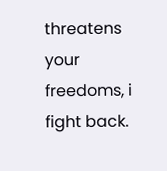threatens your freedoms, i fight back.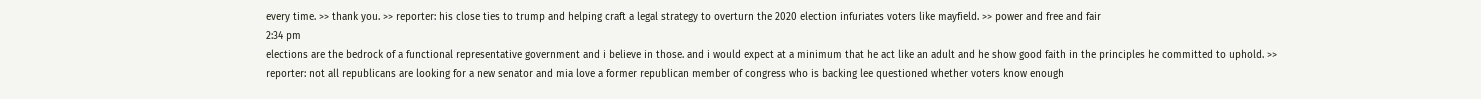every time. >> thank you. >> reporter: his close ties to trump and helping craft a legal strategy to overturn the 2020 election infuriates voters like mayfield. >> power and free and fair
2:34 pm
elections are the bedrock of a functional representative government and i believe in those. and i would expect at a minimum that he act like an adult and he show good faith in the principles he committed to uphold. >> reporter: not all republicans are looking for a new senator and mia love a former republican member of congress who is backing lee questioned whether voters know enough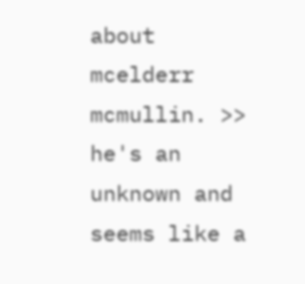about mcelderr mcmullin. >> he's an unknown and seems like a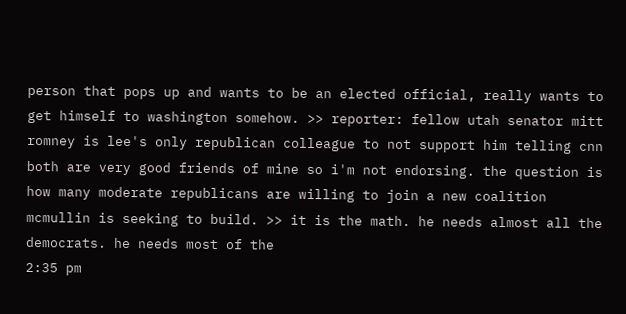person that pops up and wants to be an elected official, really wants to get himself to washington somehow. >> reporter: fellow utah senator mitt romney is lee's only republican colleague to not support him telling cnn both are very good friends of mine so i'm not endorsing. the question is how many moderate republicans are willing to join a new coalition mcmullin is seeking to build. >> it is the math. he needs almost all the democrats. he needs most of the
2:35 pm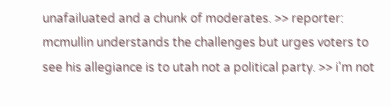unafailuated and a chunk of moderates. >> reporter: mcmullin understands the challenges but urges voters to see his allegiance is to utah not a political party. >> i'm not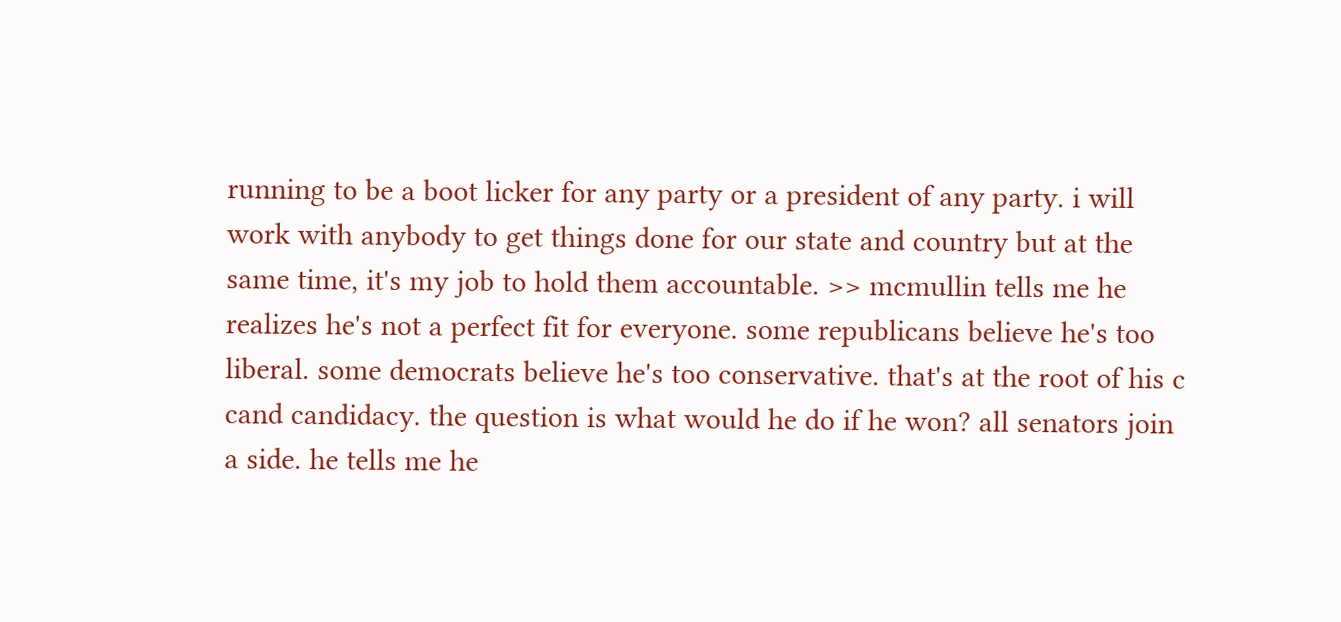running to be a boot licker for any party or a president of any party. i will work with anybody to get things done for our state and country but at the same time, it's my job to hold them accountable. >> mcmullin tells me he realizes he's not a perfect fit for everyone. some republicans believe he's too liberal. some democrats believe he's too conservative. that's at the root of his c cand candidacy. the question is what would he do if he won? all senators join a side. he tells me he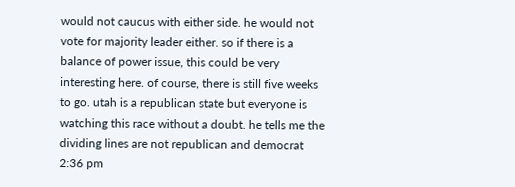would not caucus with either side. he would not vote for majority leader either. so if there is a balance of power issue, this could be very interesting here. of course, there is still five weeks to go. utah is a republican state but everyone is watching this race without a doubt. he tells me the dividing lines are not republican and democrat
2:36 pm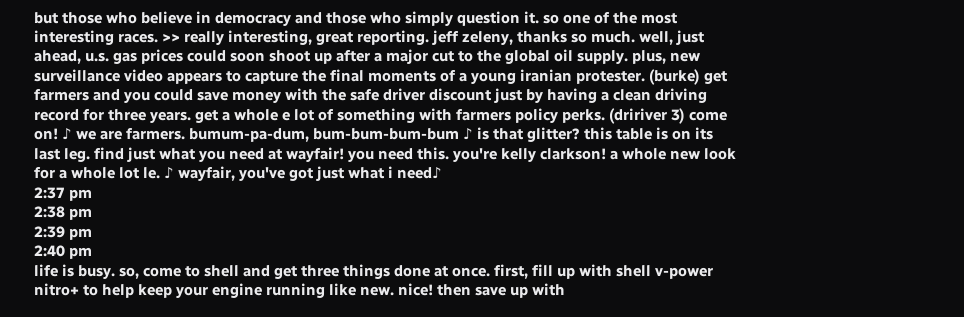but those who believe in democracy and those who simply question it. so one of the most interesting races. >> really interesting, great reporting. jeff zeleny, thanks so much. well, just ahead, u.s. gas prices could soon shoot up after a major cut to the global oil supply. plus, new surveillance video appears to capture the final moments of a young iranian protester. (burke) get farmers and you could save money with the safe driver discount just by having a clean driving record for three years. get a whole e lot of something with farmers policy perks. (dririver 3) come on! ♪ we are farmers. bumum-pa-dum, bum-bum-bum-bum ♪ is that glitter? this table is on its last leg. find just what you need at wayfair! you need this. you're kelly clarkson! a whole new look for a whole lot le. ♪ wayfair, you've got just what i need♪
2:37 pm
2:38 pm
2:39 pm
2:40 pm
life is busy. so, come to shell and get three things done at once. first, fill up with shell v-power nitro+ to help keep your engine running like new. nice! then save up with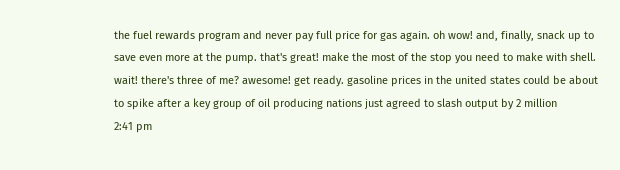the fuel rewards program and never pay full price for gas again. oh wow! and, finally, snack up to save even more at the pump. that's great! make the most of the stop you need to make with shell. wait! there's three of me? awesome! get ready. gasoline prices in the united states could be about to spike after a key group of oil producing nations just agreed to slash output by 2 million
2:41 pm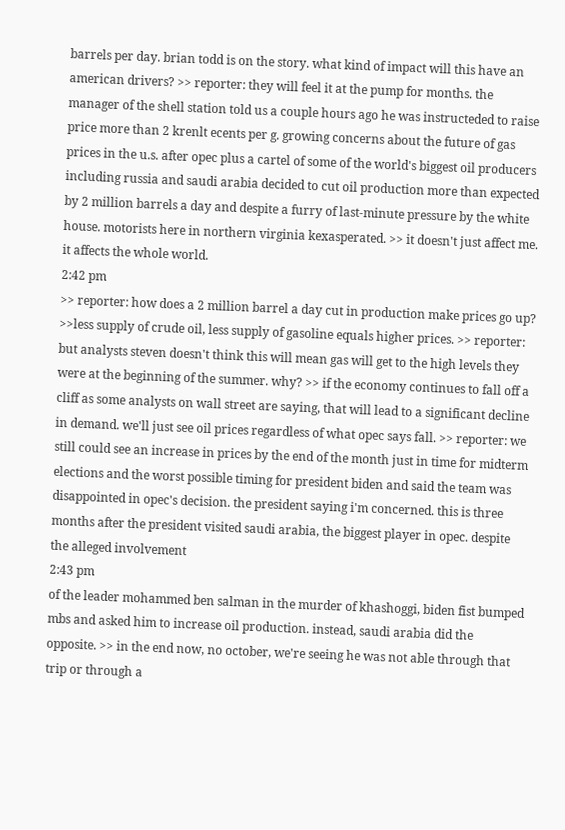barrels per day. brian todd is on the story. what kind of impact will this have an american drivers? >> reporter: they will feel it at the pump for months. the manager of the shell station told us a couple hours ago he was instructeded to raise price more than 2 krenlt ecents per g. growing concerns about the future of gas prices in the u.s. after opec plus a cartel of some of the world's biggest oil producers including russia and saudi arabia decided to cut oil production more than expected by 2 million barrels a day and despite a furry of last-minute pressure by the white house. motorists here in northern virginia kexasperated. >> it doesn't just affect me. it affects the whole world.
2:42 pm
>> reporter: how does a 2 million barrel a day cut in production make prices go up? >>less supply of crude oil, less supply of gasoline equals higher prices. >> reporter: but analysts steven doesn't think this will mean gas will get to the high levels they were at the beginning of the summer. why? >> if the economy continues to fall off a cliff as some analysts on wall street are saying, that will lead to a significant decline in demand. we'll just see oil prices regardless of what opec says fall. >> reporter: we still could see an increase in prices by the end of the month just in time for midterm elections and the worst possible timing for president biden and said the team was disappointed in opec's decision. the president saying i'm concerned. this is three months after the president visited saudi arabia, the biggest player in opec. despite the alleged involvement
2:43 pm
of the leader mohammed ben salman in the murder of khashoggi, biden fist bumped mbs and asked him to increase oil production. instead, saudi arabia did the opposite. >> in the end now, no october, we're seeing he was not able through that trip or through a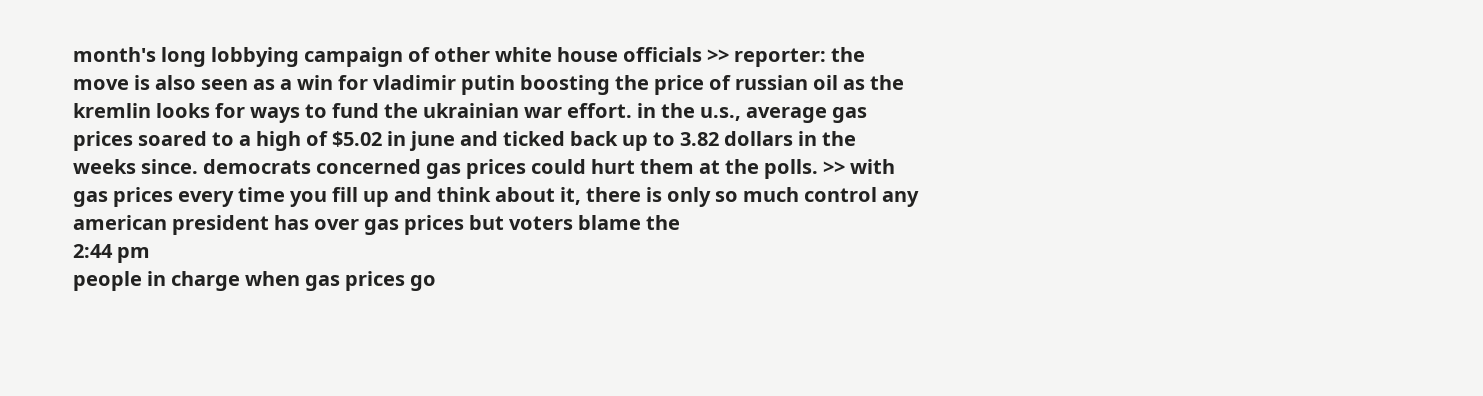month's long lobbying campaign of other white house officials >> reporter: the move is also seen as a win for vladimir putin boosting the price of russian oil as the kremlin looks for ways to fund the ukrainian war effort. in the u.s., average gas prices soared to a high of $5.02 in june and ticked back up to 3.82 dollars in the weeks since. democrats concerned gas prices could hurt them at the polls. >> with gas prices every time you fill up and think about it, there is only so much control any american president has over gas prices but voters blame the
2:44 pm
people in charge when gas prices go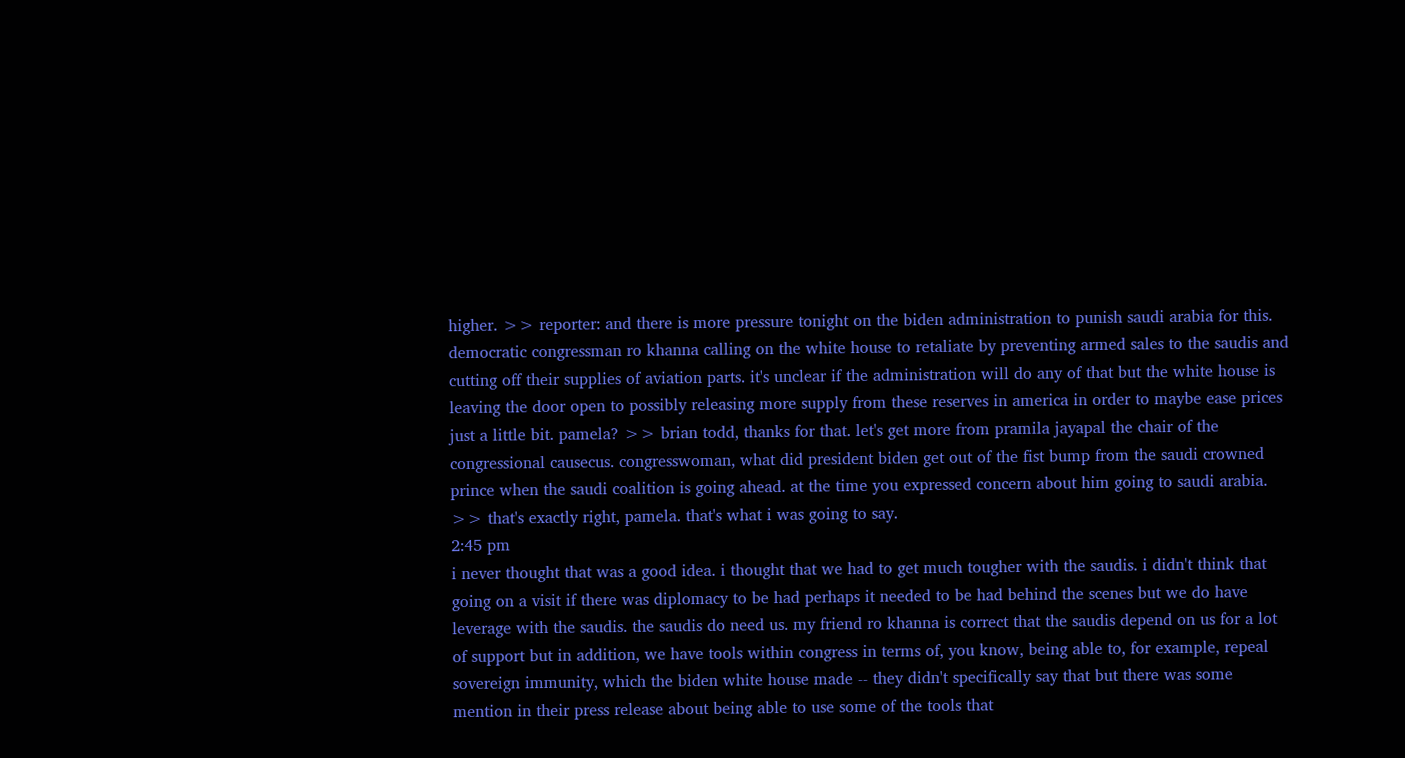higher. >> reporter: and there is more pressure tonight on the biden administration to punish saudi arabia for this. democratic congressman ro khanna calling on the white house to retaliate by preventing armed sales to the saudis and cutting off their supplies of aviation parts. it's unclear if the administration will do any of that but the white house is leaving the door open to possibly releasing more supply from these reserves in america in order to maybe ease prices just a little bit. pamela? >> brian todd, thanks for that. let's get more from pramila jayapal the chair of the congressional causecus. congresswoman, what did president biden get out of the fist bump from the saudi crowned prince when the saudi coalition is going ahead. at the time you expressed concern about him going to saudi arabia. >> that's exactly right, pamela. that's what i was going to say.
2:45 pm
i never thought that was a good idea. i thought that we had to get much tougher with the saudis. i didn't think that going on a visit if there was diplomacy to be had perhaps it needed to be had behind the scenes but we do have leverage with the saudis. the saudis do need us. my friend ro khanna is correct that the saudis depend on us for a lot of support but in addition, we have tools within congress in terms of, you know, being able to, for example, repeal sovereign immunity, which the biden white house made -- they didn't specifically say that but there was some mention in their press release about being able to use some of the tools that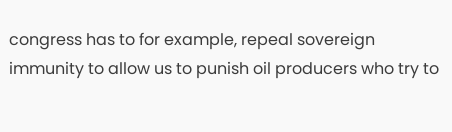congress has to for example, repeal sovereign immunity to allow us to punish oil producers who try to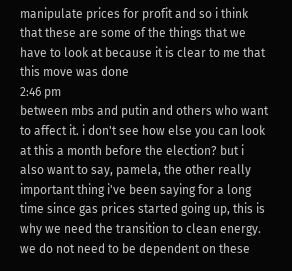manipulate prices for profit and so i think that these are some of the things that we have to look at because it is clear to me that this move was done
2:46 pm
between mbs and putin and others who want to affect it. i don't see how else you can look at this a month before the election? but i also want to say, pamela, the other really important thing i've been saying for a long time since gas prices started going up, this is why we need the transition to clean energy. we do not need to be dependent on these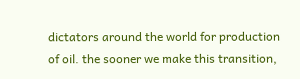dictators around the world for production of oil. the sooner we make this transition,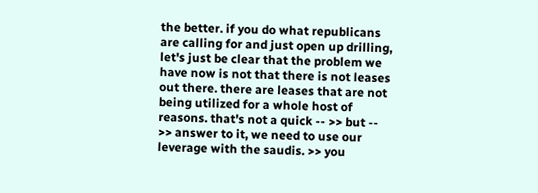the better. if you do what republicans are calling for and just open up drilling, let's just be clear that the problem we have now is not that there is not leases out there. there are leases that are not being utilized for a whole host of reasons. that's not a quick -- >> but -- >> answer to it, we need to use our leverage with the saudis. >> you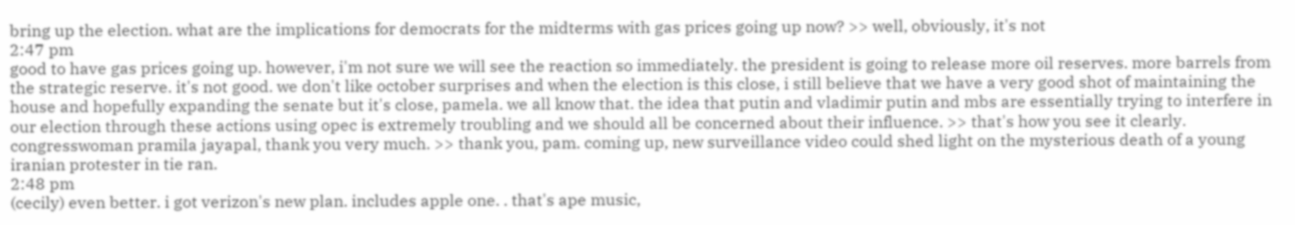bring up the election. what are the implications for democrats for the midterms with gas prices going up now? >> well, obviously, it's not
2:47 pm
good to have gas prices going up. however, i'm not sure we will see the reaction so immediately. the president is going to release more oil reserves. more barrels from the strategic reserve. it's not good. we don't like october surprises and when the election is this close, i still believe that we have a very good shot of maintaining the house and hopefully expanding the senate but it's close, pamela. we all know that. the idea that putin and vladimir putin and mbs are essentially trying to interfere in our election through these actions using opec is extremely troubling and we should all be concerned about their influence. >> that's how you see it clearly. congresswoman pramila jayapal, thank you very much. >> thank you, pam. coming up, new surveillance video could shed light on the mysterious death of a young iranian protester in tie ran.
2:48 pm
(cecily) even better. i got verizon's new plan. includes apple one. . that's ape music,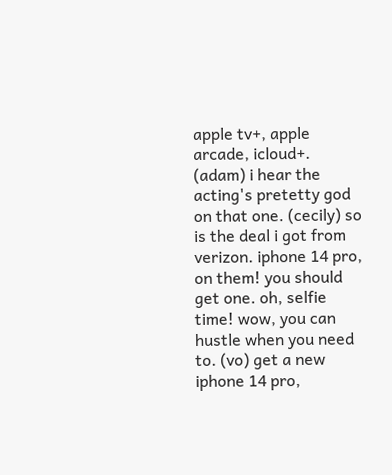apple tv+, apple arcade, icloud+. (adam) i hear the acting's pretetty god on that one. (cecily) so is the deal i got from verizon. iphone 14 pro, on them! you should get one. oh, selfie time! wow, you can hustle when you need to. (vo) get a new iphone 14 pro,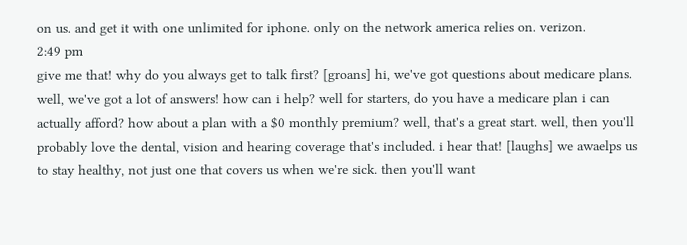on us. and get it with one unlimited for iphone. only on the network america relies on. verizon.
2:49 pm
give me that! why do you always get to talk first? [groans] hi, we've got questions about medicare plans. well, we've got a lot of answers! how can i help? well for starters, do you have a medicare plan i can actually afford? how about a plan with a $0 monthly premium? well, that's a great start. well, then you'll probably love the dental, vision and hearing coverage that's included. i hear that! [laughs] we awaelps us to stay healthy, not just one that covers us when we're sick. then you'll want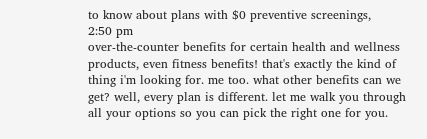to know about plans with $0 preventive screenings,
2:50 pm
over-the-counter benefits for certain health and wellness products, even fitness benefits! that's exactly the kind of thing i'm looking for. me too. what other benefits can we get? well, every plan is different. let me walk you through all your options so you can pick the right one for you.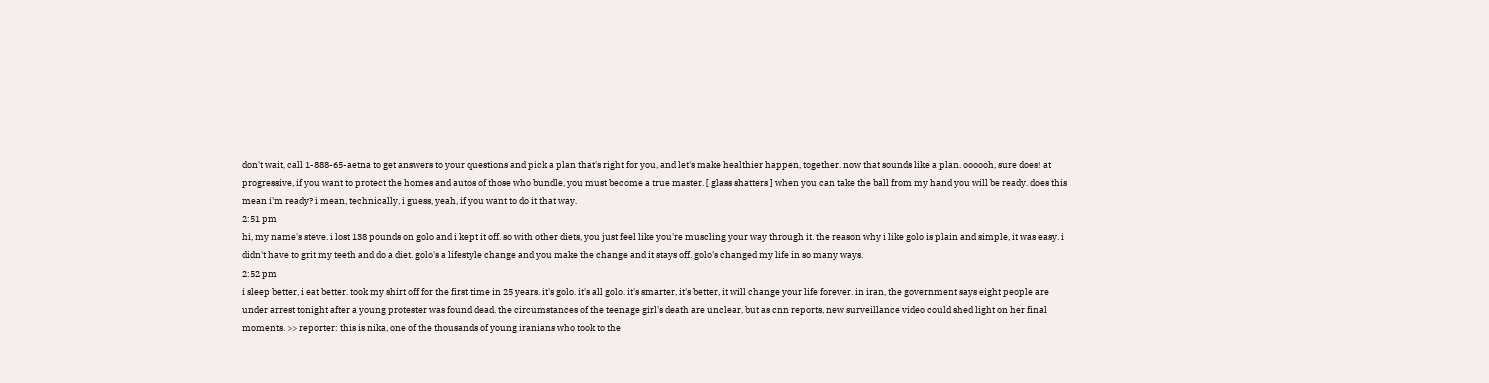don't wait, call 1-888-65-aetna to get answers to your questions and pick a plan that's right for you, and let's make healthier happen, together. now that sounds like a plan. oooooh, sure does! at progressive, if you want to protect the homes and autos of those who bundle, you must become a true master. [ glass shatters ] when you can take the ball from my hand you will be ready. does this mean i'm ready? i mean, technically, i guess, yeah, if you want to do it that way.
2:51 pm
hi, my name's steve. i lost 138 pounds on golo and i kept it off. so with other diets, you just feel like you're muscling your way through it. the reason why i like golo is plain and simple, it was easy. i didn't have to grit my teeth and do a diet. golo's a lifestyle change and you make the change and it stays off. golo's changed my life in so many ways.
2:52 pm
i sleep better, i eat better. took my shirt off for the first time in 25 years. it's golo. it's all golo. it's smarter, it's better, it will change your life forever. in iran, the government says eight people are under arrest tonight after a young protester was found dead. the circumstances of the teenage girl's death are unclear, but as cnn reports, new surveillance video could shed light on her final moments. >> reporter: this is nika, one of the thousands of young iranians who took to the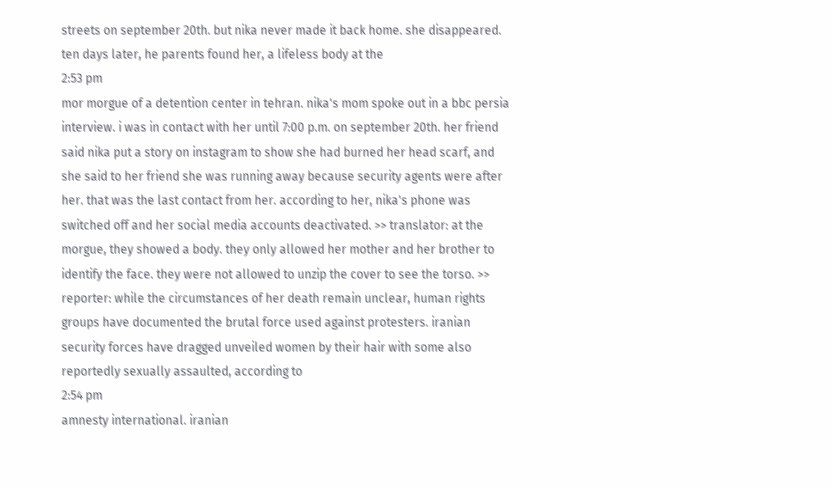streets on september 20th. but nika never made it back home. she disappeared. ten days later, he parents found her, a lifeless body at the
2:53 pm
mor morgue of a detention center in tehran. nika's mom spoke out in a bbc persia interview. i was in contact with her until 7:00 p.m. on september 20th. her friend said nika put a story on instagram to show she had burned her head scarf, and she said to her friend she was running away because security agents were after her. that was the last contact from her. according to her, nika's phone was switched off and her social media accounts deactivated. >> translator: at the morgue, they showed a body. they only allowed her mother and her brother to identify the face. they were not allowed to unzip the cover to see the torso. >> reporter: while the circumstances of her death remain unclear, human rights groups have documented the brutal force used against protesters. iranian security forces have dragged unveiled women by their hair with some also reportedly sexually assaulted, according to
2:54 pm
amnesty international. iranian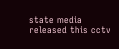state media released this cctv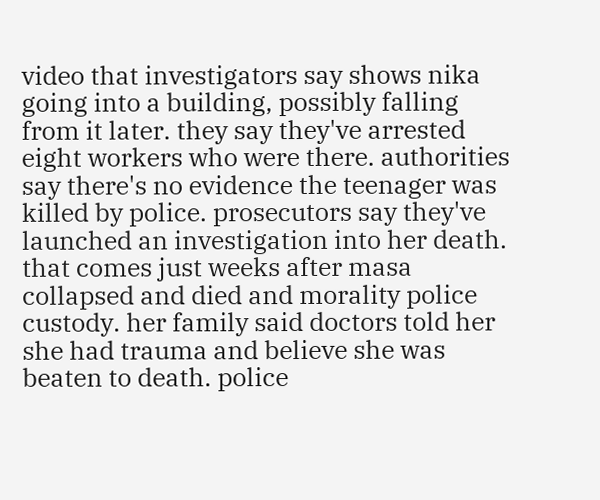video that investigators say shows nika going into a building, possibly falling from it later. they say they've arrested eight workers who were there. authorities say there's no evidence the teenager was killed by police. prosecutors say they've launched an investigation into her death. that comes just weeks after masa collapsed and died and morality police custody. her family said doctors told her she had trauma and believe she was beaten to death. police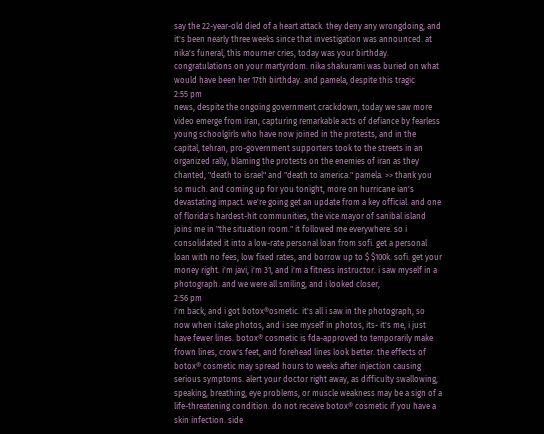say the 22-year-old died of a heart attack. they deny any wrongdoing, and it's been nearly three weeks since that investigation was announced. at nika's funeral, this mourner cries, today was your birthday. congratulations on your martyrdom. nika shakurami was buried on what would have been her 17th birthday. and pamela, despite this tragic
2:55 pm
news, despite the ongoing government crackdown, today we saw more video emerge from iran, capturing remarkable acts of defiance by fearless young schoolgirls who have now joined in the protests, and in the capital, tehran, pro-government supporters took to the streets in an organized rally, blaming the protests on the enemies of iran as they chanted, "death to israel" and "death to america." pamela. >> thank you so much. and coming up for you tonight, more on hurricane ian's devastating impact. we're going get an update from a key official. and one of florida's hardest-hit communities, the vice mayor of sanibal island joins me in "the situation room." it followed me everywhere. so i consolidated it into a low-rate personal loan from sofi. get a personal loan with no fees, low fixed rates, and borrow up to $ $100k. sofi. get your money right. i'm javi, i'm 31, and i'm a fitness instructor. i saw myself in a photograph. and we were all smiling, and i looked closer,
2:56 pm
i'm back, and i got botox®osmetic. it's all i saw in the photograph, so now when i take photos, and i see myself in photos, its- it's me, i just have fewer lines. botox® cosmetic is fda-approved to temporarily make frown lines, crow's feet, and forehead lines look better. the effects of botox® cosmetic may spread hours to weeks after injection causing serious symptoms. alert your doctor right away, as difficulty swallowing, speaking, breathing, eye problems, or muscle weakness may be a sign of a life-threatening condition. do not receive botox® cosmetic if you have a skin infection. side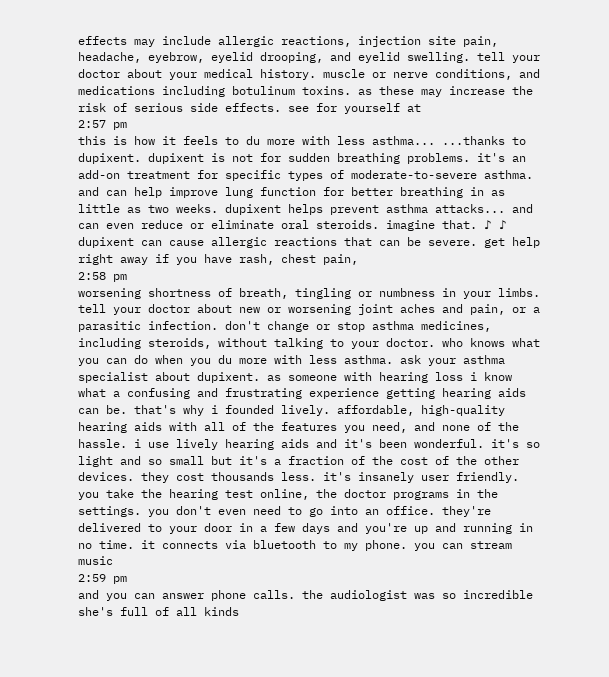effects may include allergic reactions, injection site pain, headache, eyebrow, eyelid drooping, and eyelid swelling. tell your doctor about your medical history. muscle or nerve conditions, and medications including botulinum toxins. as these may increase the risk of serious side effects. see for yourself at
2:57 pm
this is how it feels to du more with less asthma... ...thanks to dupixent. dupixent is not for sudden breathing problems. it's an add-on treatment for specific types of moderate-to-severe asthma. and can help improve lung function for better breathing in as little as two weeks. dupixent helps prevent asthma attacks... and can even reduce or eliminate oral steroids. imagine that. ♪ ♪ dupixent can cause allergic reactions that can be severe. get help right away if you have rash, chest pain,
2:58 pm
worsening shortness of breath, tingling or numbness in your limbs. tell your doctor about new or worsening joint aches and pain, or a parasitic infection. don't change or stop asthma medicines, including steroids, without talking to your doctor. who knows what you can do when you du more with less asthma. ask your asthma specialist about dupixent. as someone with hearing loss i know what a confusing and frustrating experience getting hearing aids can be. that's why i founded lively. affordable, high-quality hearing aids with all of the features you need, and none of the hassle. i use lively hearing aids and it's been wonderful. it's so light and so small but it's a fraction of the cost of the other devices. they cost thousands less. it's insanely user friendly. you take the hearing test online, the doctor programs in the settings. you don't even need to go into an office. they're delivered to your door in a few days and you're up and running in no time. it connects via bluetooth to my phone. you can stream music
2:59 pm
and you can answer phone calls. the audiologist was so incredible she's full of all kinds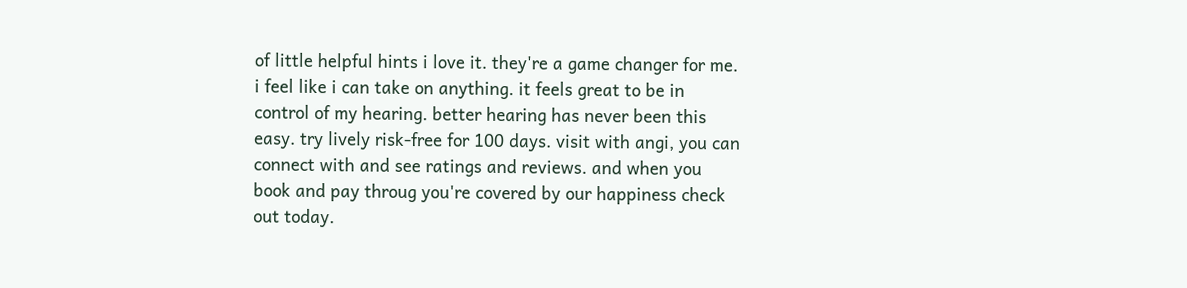of little helpful hints i love it. they're a game changer for me. i feel like i can take on anything. it feels great to be in control of my hearing. better hearing has never been this easy. try lively risk-free for 100 days. visit with angi, you can connect with and see ratings and reviews. and when you book and pay throug you're covered by our happiness check out today.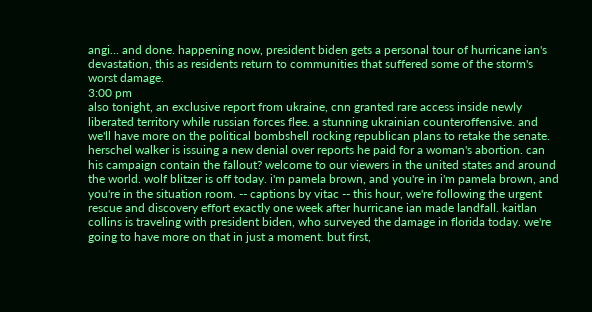angi... and done. happening now, president biden gets a personal tour of hurricane ian's devastation, this as residents return to communities that suffered some of the storm's worst damage.
3:00 pm
also tonight, an exclusive report from ukraine, cnn granted rare access inside newly liberated territory while russian forces flee. a stunning ukrainian counteroffensive. and we'll have more on the political bombshell rocking republican plans to retake the senate. herschel walker is issuing a new denial over reports he paid for a woman's abortion. can his campaign contain the fallout? welcome to our viewers in the united states and around the world. wolf blitzer is off today. i'm pamela brown, and you're in i'm pamela brown, and you're in the situation room. -- captions by vitac -- this hour, we're following the urgent rescue and discovery effort exactly one week after hurricane ian made landfall. kaitlan collins is traveling with president biden, who surveyed the damage in florida today. we're going to have more on that in just a moment. but first,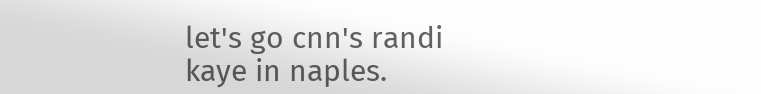let's go cnn's randi kaye in naples.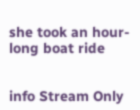she took an hour-long boat ride


info Stream Only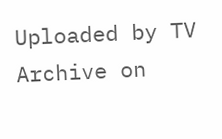Uploaded by TV Archive on